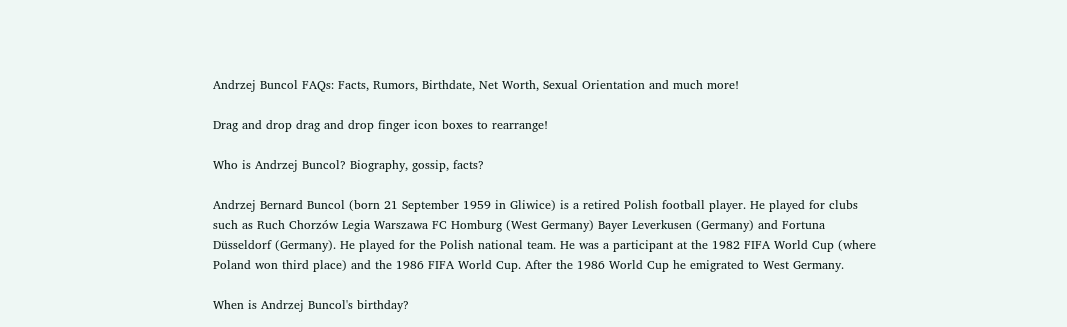Andrzej Buncol FAQs: Facts, Rumors, Birthdate, Net Worth, Sexual Orientation and much more!

Drag and drop drag and drop finger icon boxes to rearrange!

Who is Andrzej Buncol? Biography, gossip, facts?

Andrzej Bernard Buncol (born 21 September 1959 in Gliwice) is a retired Polish football player. He played for clubs such as Ruch Chorzów Legia Warszawa FC Homburg (West Germany) Bayer Leverkusen (Germany) and Fortuna Düsseldorf (Germany). He played for the Polish national team. He was a participant at the 1982 FIFA World Cup (where Poland won third place) and the 1986 FIFA World Cup. After the 1986 World Cup he emigrated to West Germany.

When is Andrzej Buncol's birthday?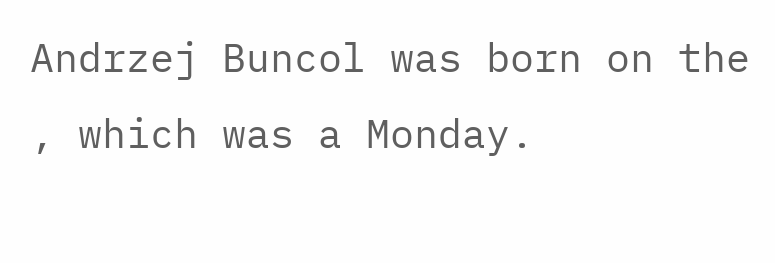Andrzej Buncol was born on the , which was a Monday.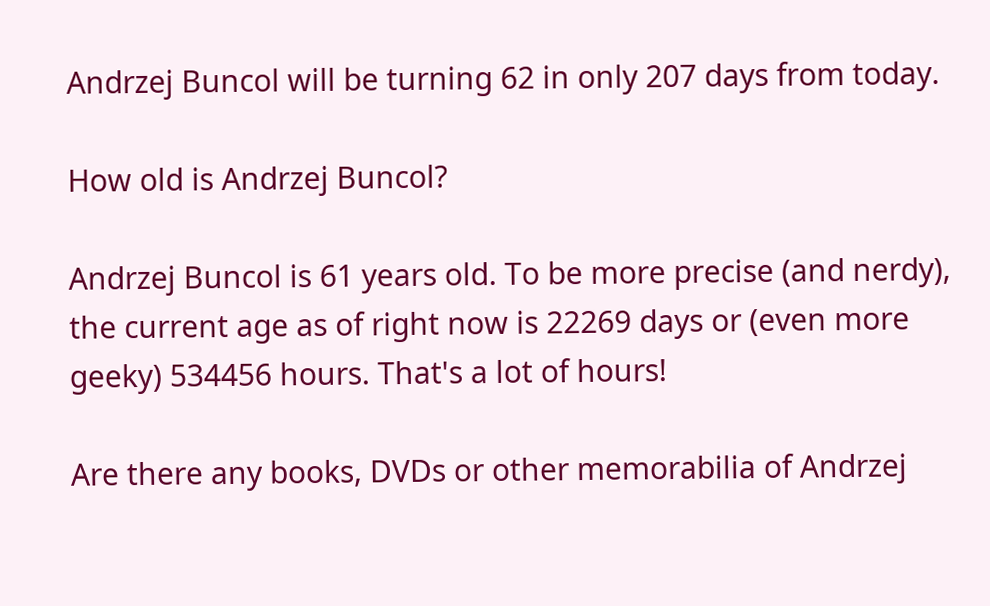Andrzej Buncol will be turning 62 in only 207 days from today.

How old is Andrzej Buncol?

Andrzej Buncol is 61 years old. To be more precise (and nerdy), the current age as of right now is 22269 days or (even more geeky) 534456 hours. That's a lot of hours!

Are there any books, DVDs or other memorabilia of Andrzej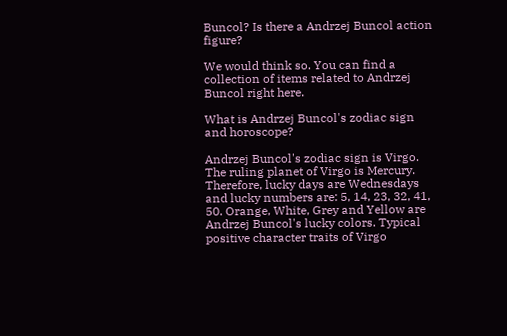Buncol? Is there a Andrzej Buncol action figure?

We would think so. You can find a collection of items related to Andrzej Buncol right here.

What is Andrzej Buncol's zodiac sign and horoscope?

Andrzej Buncol's zodiac sign is Virgo.
The ruling planet of Virgo is Mercury. Therefore, lucky days are Wednesdays and lucky numbers are: 5, 14, 23, 32, 41, 50. Orange, White, Grey and Yellow are Andrzej Buncol's lucky colors. Typical positive character traits of Virgo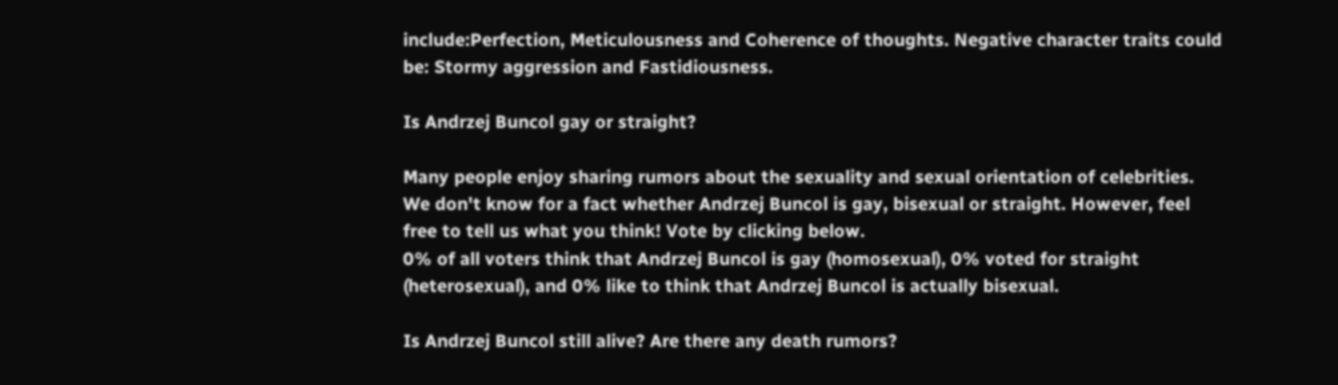include:Perfection, Meticulousness and Coherence of thoughts. Negative character traits could be: Stormy aggression and Fastidiousness.

Is Andrzej Buncol gay or straight?

Many people enjoy sharing rumors about the sexuality and sexual orientation of celebrities. We don't know for a fact whether Andrzej Buncol is gay, bisexual or straight. However, feel free to tell us what you think! Vote by clicking below.
0% of all voters think that Andrzej Buncol is gay (homosexual), 0% voted for straight (heterosexual), and 0% like to think that Andrzej Buncol is actually bisexual.

Is Andrzej Buncol still alive? Are there any death rumors?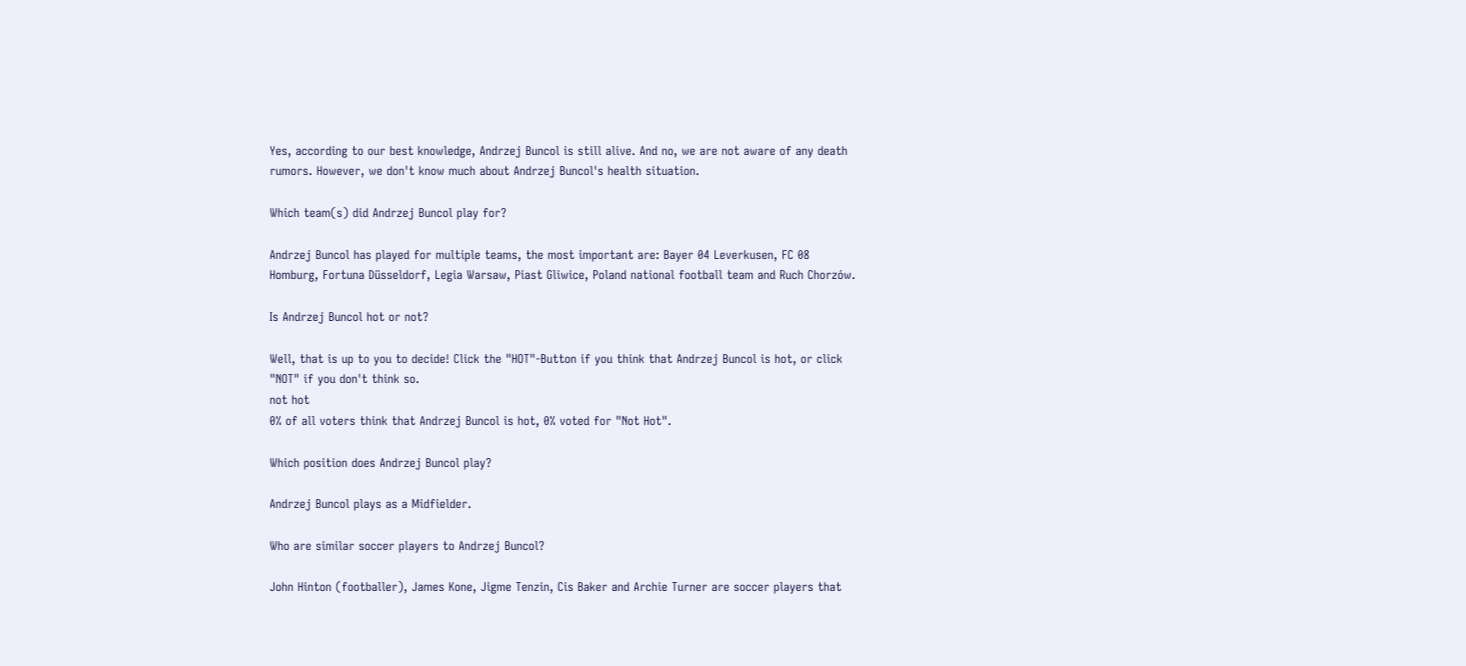Yes, according to our best knowledge, Andrzej Buncol is still alive. And no, we are not aware of any death rumors. However, we don't know much about Andrzej Buncol's health situation.

Which team(s) did Andrzej Buncol play for?

Andrzej Buncol has played for multiple teams, the most important are: Bayer 04 Leverkusen, FC 08 Homburg, Fortuna Düsseldorf, Legia Warsaw, Piast Gliwice, Poland national football team and Ruch Chorzów.

Is Andrzej Buncol hot or not?

Well, that is up to you to decide! Click the "HOT"-Button if you think that Andrzej Buncol is hot, or click "NOT" if you don't think so.
not hot
0% of all voters think that Andrzej Buncol is hot, 0% voted for "Not Hot".

Which position does Andrzej Buncol play?

Andrzej Buncol plays as a Midfielder.

Who are similar soccer players to Andrzej Buncol?

John Hinton (footballer), James Kone, Jigme Tenzin, Cis Baker and Archie Turner are soccer players that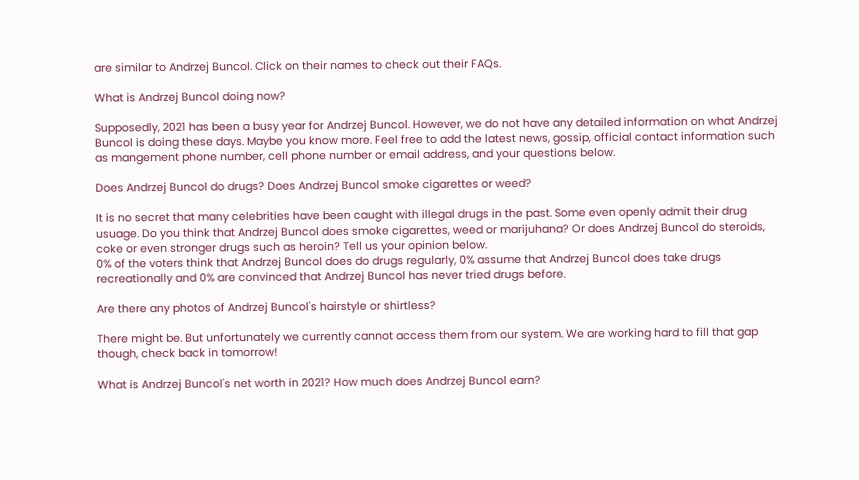are similar to Andrzej Buncol. Click on their names to check out their FAQs.

What is Andrzej Buncol doing now?

Supposedly, 2021 has been a busy year for Andrzej Buncol. However, we do not have any detailed information on what Andrzej Buncol is doing these days. Maybe you know more. Feel free to add the latest news, gossip, official contact information such as mangement phone number, cell phone number or email address, and your questions below.

Does Andrzej Buncol do drugs? Does Andrzej Buncol smoke cigarettes or weed?

It is no secret that many celebrities have been caught with illegal drugs in the past. Some even openly admit their drug usuage. Do you think that Andrzej Buncol does smoke cigarettes, weed or marijuhana? Or does Andrzej Buncol do steroids, coke or even stronger drugs such as heroin? Tell us your opinion below.
0% of the voters think that Andrzej Buncol does do drugs regularly, 0% assume that Andrzej Buncol does take drugs recreationally and 0% are convinced that Andrzej Buncol has never tried drugs before.

Are there any photos of Andrzej Buncol's hairstyle or shirtless?

There might be. But unfortunately we currently cannot access them from our system. We are working hard to fill that gap though, check back in tomorrow!

What is Andrzej Buncol's net worth in 2021? How much does Andrzej Buncol earn?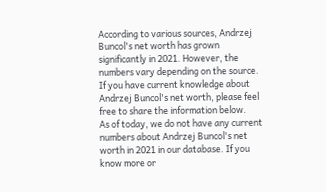According to various sources, Andrzej Buncol's net worth has grown significantly in 2021. However, the numbers vary depending on the source. If you have current knowledge about Andrzej Buncol's net worth, please feel free to share the information below.
As of today, we do not have any current numbers about Andrzej Buncol's net worth in 2021 in our database. If you know more or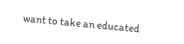want to take an educated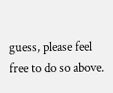guess, please feel free to do so above.